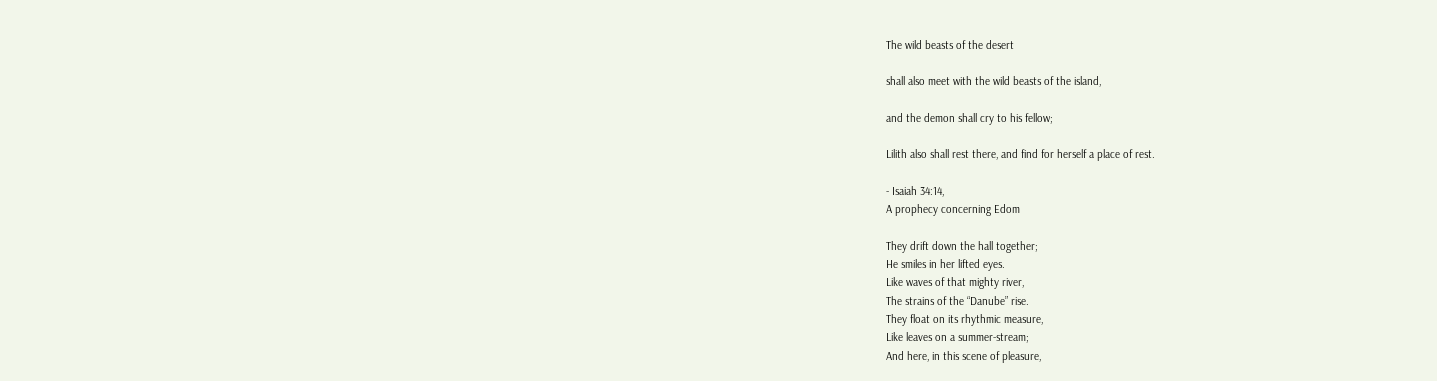The wild beasts of the desert

shall also meet with the wild beasts of the island,

and the demon shall cry to his fellow;

Lilith also shall rest there, and find for herself a place of rest.

- Isaiah 34:14,
A prophecy concerning Edom

They drift down the hall together;
He smiles in her lifted eyes.
Like waves of that mighty river,
The strains of the “Danube” rise.
They float on its rhythmic measure,
Like leaves on a summer-stream;
And here, in this scene of pleasure,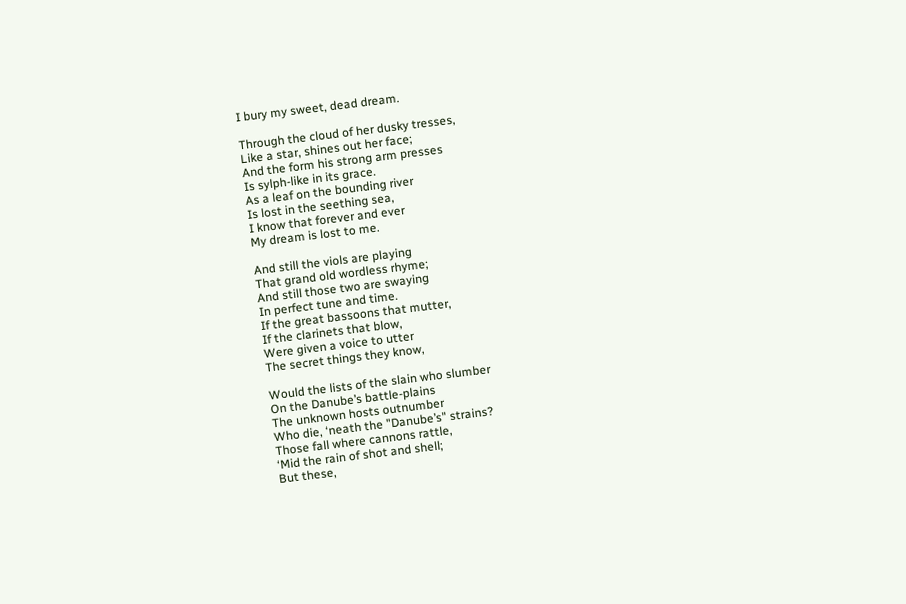I bury my sweet, dead dream.

Through the cloud of her dusky tresses,
Like a star, shines out her face;
And the form his strong arm presses
Is sylph-like in its grace.
As a leaf on the bounding river
Is lost in the seething sea,
I know that forever and ever
My dream is lost to me.

And still the viols are playing
That grand old wordless rhyme;
And still those two are swaying
In perfect tune and time.
If the great bassoons that mutter,
If the clarinets that blow,
Were given a voice to utter
The secret things they know,

Would the lists of the slain who slumber
On the Danube’s battle-plains
The unknown hosts outnumber
Who die, ‘neath the "Danube’s" strains?
Those fall where cannons rattle,
‘Mid the rain of shot and shell;
But these,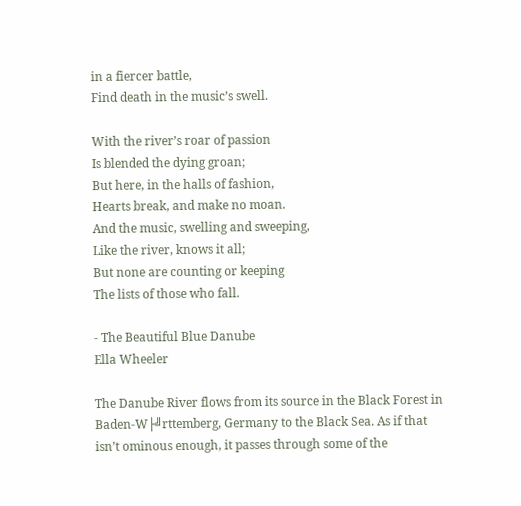in a fiercer battle,
Find death in the music’s swell.

With the river’s roar of passion
Is blended the dying groan;
But here, in the halls of fashion,
Hearts break, and make no moan.
And the music, swelling and sweeping,
Like the river, knows it all;
But none are counting or keeping
The lists of those who fall.

- The Beautiful Blue Danube
Ella Wheeler

The Danube River flows from its source in the Black Forest in Baden-W├╝rttemberg, Germany to the Black Sea. As if that isn’t ominous enough, it passes through some of the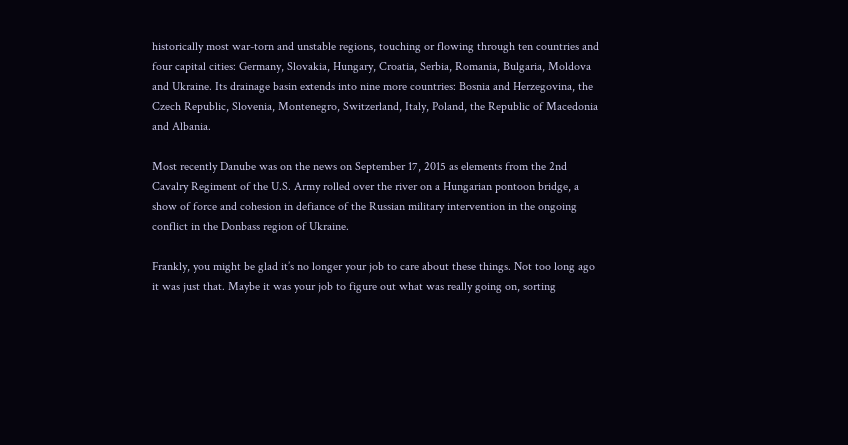historically most war-torn and unstable regions, touching or flowing through ten countries and four capital cities: Germany, Slovakia, Hungary, Croatia, Serbia, Romania, Bulgaria, Moldova and Ukraine. Its drainage basin extends into nine more countries: Bosnia and Herzegovina, the Czech Republic, Slovenia, Montenegro, Switzerland, Italy, Poland, the Republic of Macedonia and Albania.

Most recently Danube was on the news on September 17, 2015 as elements from the 2nd Cavalry Regiment of the U.S. Army rolled over the river on a Hungarian pontoon bridge, a show of force and cohesion in defiance of the Russian military intervention in the ongoing conflict in the Donbass region of Ukraine.

Frankly, you might be glad it’s no longer your job to care about these things. Not too long ago it was just that. Maybe it was your job to figure out what was really going on, sorting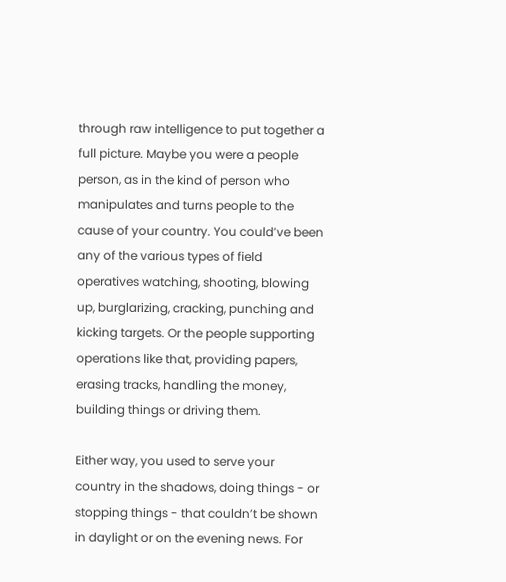through raw intelligence to put together a full picture. Maybe you were a people person, as in the kind of person who manipulates and turns people to the cause of your country. You could’ve been any of the various types of field operatives watching, shooting, blowing up, burglarizing, cracking, punching and kicking targets. Or the people supporting operations like that, providing papers, erasing tracks, handling the money, building things or driving them.

Either way, you used to serve your country in the shadows, doing things - or stopping things - that couldn’t be shown in daylight or on the evening news. For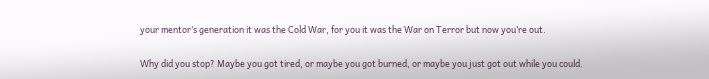your mentor’s generation it was the Cold War, for you it was the War on Terror but now you’re out.

Why did you stop? Maybe you got tired, or maybe you got burned, or maybe you just got out while you could.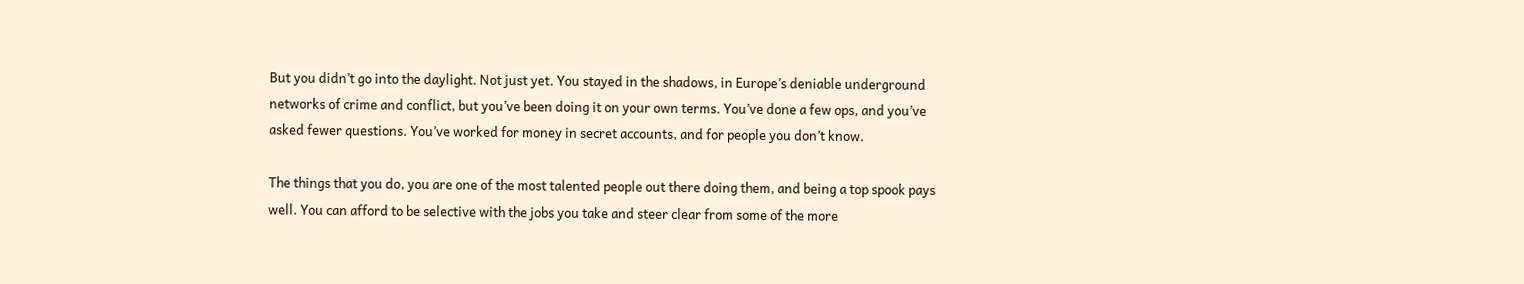But you didn’t go into the daylight. Not just yet. You stayed in the shadows, in Europe’s deniable underground networks of crime and conflict, but you’ve been doing it on your own terms. You’ve done a few ops, and you’ve asked fewer questions. You’ve worked for money in secret accounts, and for people you don’t know.

The things that you do, you are one of the most talented people out there doing them, and being a top spook pays well. You can afford to be selective with the jobs you take and steer clear from some of the more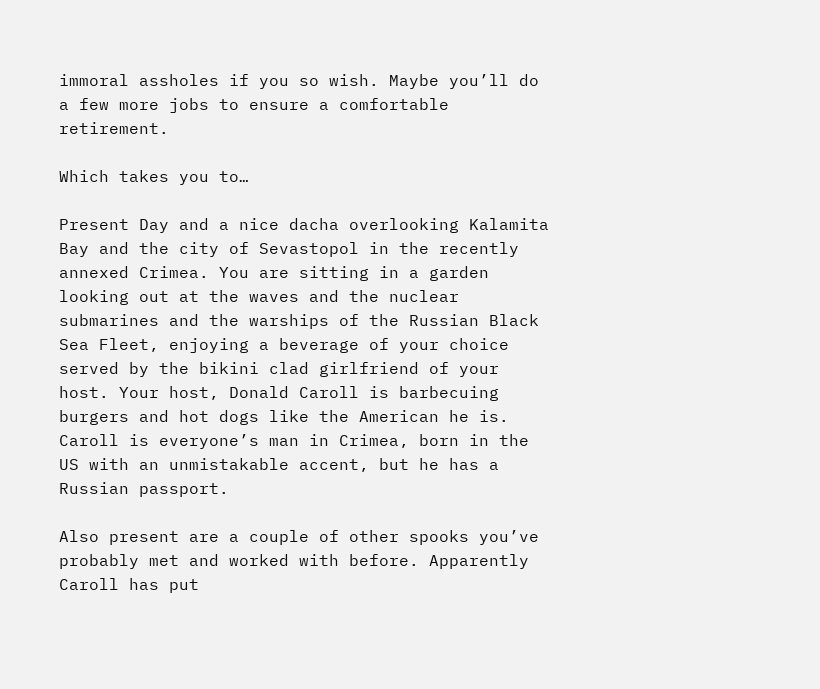immoral assholes if you so wish. Maybe you’ll do a few more jobs to ensure a comfortable retirement.

Which takes you to…

Present Day and a nice dacha overlooking Kalamita Bay and the city of Sevastopol in the recently annexed Crimea. You are sitting in a garden looking out at the waves and the nuclear submarines and the warships of the Russian Black Sea Fleet, enjoying a beverage of your choice served by the bikini clad girlfriend of your host. Your host, Donald Caroll is barbecuing burgers and hot dogs like the American he is. Caroll is everyone’s man in Crimea, born in the US with an unmistakable accent, but he has a Russian passport.

Also present are a couple of other spooks you’ve probably met and worked with before. Apparently Caroll has put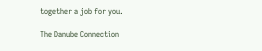together a job for you.

The Danube Connection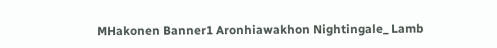MHakonen Banner1 Aronhiawakhon Nightingale_ Lamb